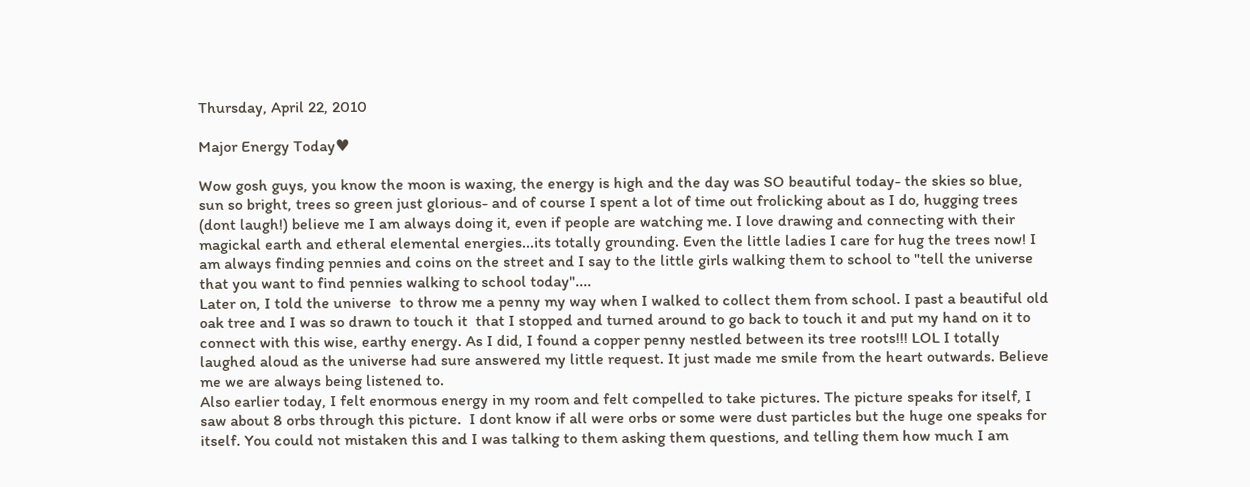Thursday, April 22, 2010

Major Energy Today♥

Wow gosh guys, you know the moon is waxing, the energy is high and the day was SO beautiful today- the skies so blue, sun so bright, trees so green just glorious- and of course I spent a lot of time out frolicking about as I do, hugging trees (dont laugh!) believe me I am always doing it, even if people are watching me. I love drawing and connecting with their magickal earth and etheral elemental energies...its totally grounding. Even the little ladies I care for hug the trees now! I am always finding pennies and coins on the street and I say to the little girls walking them to school to "tell the universe that you want to find pennies walking to school today"....
Later on, I told the universe  to throw me a penny my way when I walked to collect them from school. I past a beautiful old oak tree and I was so drawn to touch it  that I stopped and turned around to go back to touch it and put my hand on it to connect with this wise, earthy energy. As I did, I found a copper penny nestled between its tree roots!!! LOL I totally laughed aloud as the universe had sure answered my little request. It just made me smile from the heart outwards. Believe me we are always being listened to.
Also earlier today, I felt enormous energy in my room and felt compelled to take pictures. The picture speaks for itself, I saw about 8 orbs through this picture.  I dont know if all were orbs or some were dust particles but the huge one speaks for itself. You could not mistaken this and I was talking to them asking them questions, and telling them how much I am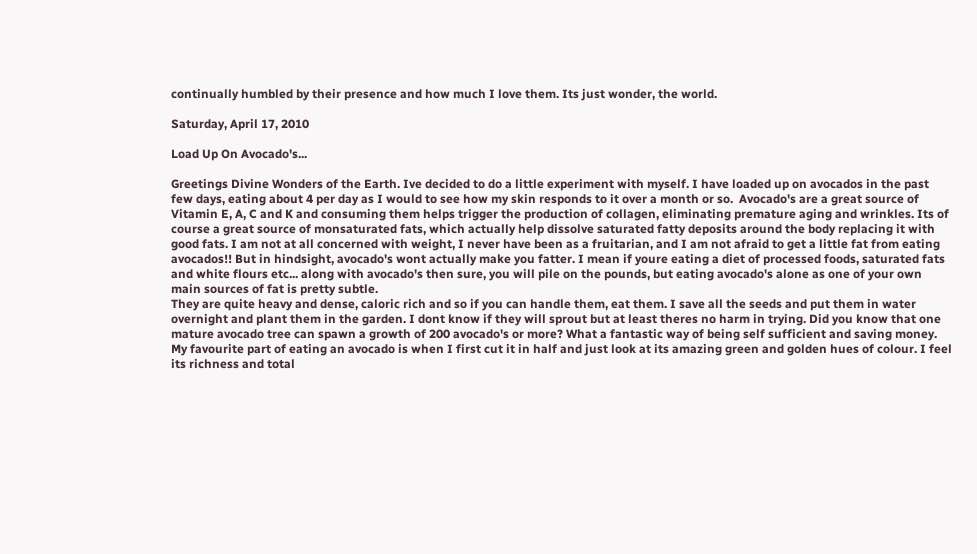continually humbled by their presence and how much I love them. Its just wonder, the world.

Saturday, April 17, 2010

Load Up On Avocado's...

Greetings Divine Wonders of the Earth. Ive decided to do a little experiment with myself. I have loaded up on avocados in the past few days, eating about 4 per day as I would to see how my skin responds to it over a month or so.  Avocado's are a great source of  Vitamin E, A, C and K and consuming them helps trigger the production of collagen, eliminating premature aging and wrinkles. Its of course a great source of monsaturated fats, which actually help dissolve saturated fatty deposits around the body replacing it with good fats. I am not at all concerned with weight, I never have been as a fruitarian, and I am not afraid to get a little fat from eating avocados!! But in hindsight, avocado's wont actually make you fatter. I mean if youre eating a diet of processed foods, saturated fats and white flours etc... along with avocado's then sure, you will pile on the pounds, but eating avocado's alone as one of your own main sources of fat is pretty subtle.
They are quite heavy and dense, caloric rich and so if you can handle them, eat them. I save all the seeds and put them in water overnight and plant them in the garden. I dont know if they will sprout but at least theres no harm in trying. Did you know that one mature avocado tree can spawn a growth of 200 avocado's or more? What a fantastic way of being self sufficient and saving money. My favourite part of eating an avocado is when I first cut it in half and just look at its amazing green and golden hues of colour. I feel its richness and total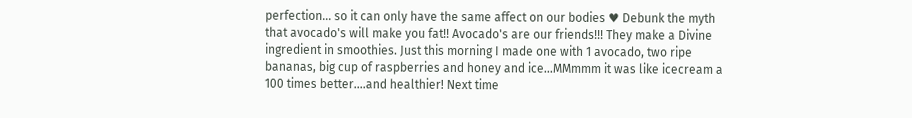perfection... so it can only have the same affect on our bodies ♥ Debunk the myth that avocado's will make you fat!! Avocado's are our friends!!! They make a Divine ingredient in smoothies. Just this morning I made one with 1 avocado, two ripe bananas, big cup of raspberries and honey and ice...MMmmm it was like icecream a 100 times better....and healthier! Next time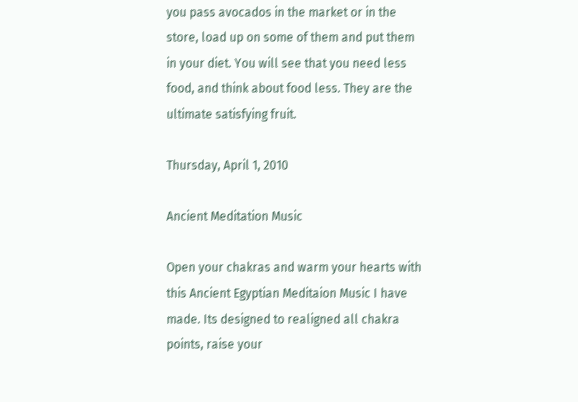you pass avocados in the market or in the store, load up on some of them and put them in your diet. You will see that you need less food, and think about food less. They are the ultimate satisfying fruit.

Thursday, April 1, 2010

Ancient Meditation Music

Open your chakras and warm your hearts with this Ancient Egyptian Meditaion Music I have made. Its designed to realigned all chakra points, raise your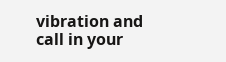vibration and call in your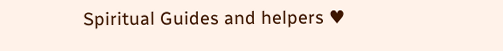Spiritual Guides and helpers ♥